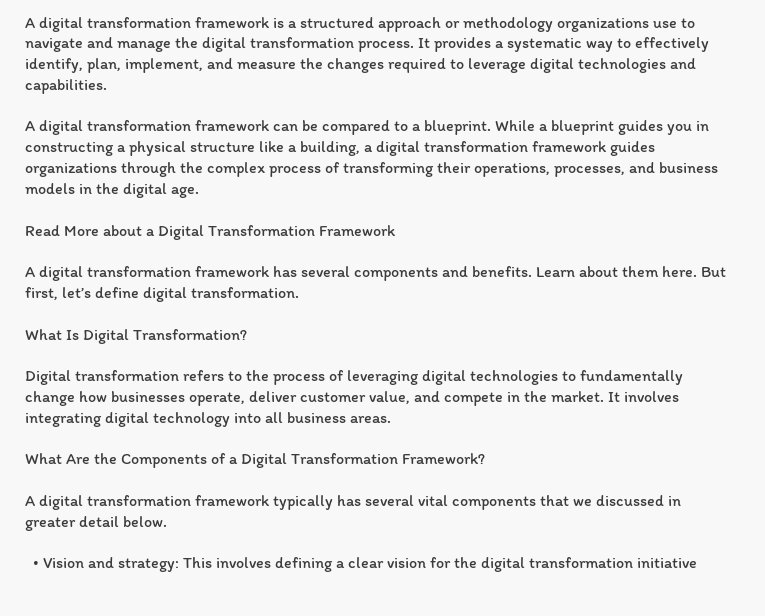A digital transformation framework is a structured approach or methodology organizations use to navigate and manage the digital transformation process. It provides a systematic way to effectively identify, plan, implement, and measure the changes required to leverage digital technologies and capabilities.

A digital transformation framework can be compared to a blueprint. While a blueprint guides you in constructing a physical structure like a building, a digital transformation framework guides organizations through the complex process of transforming their operations, processes, and business models in the digital age.

Read More about a Digital Transformation Framework

A digital transformation framework has several components and benefits. Learn about them here. But first, let’s define digital transformation.

What Is Digital Transformation?

Digital transformation refers to the process of leveraging digital technologies to fundamentally change how businesses operate, deliver customer value, and compete in the market. It involves integrating digital technology into all business areas.

What Are the Components of a Digital Transformation Framework?

A digital transformation framework typically has several vital components that we discussed in greater detail below.

  • Vision and strategy: This involves defining a clear vision for the digital transformation initiative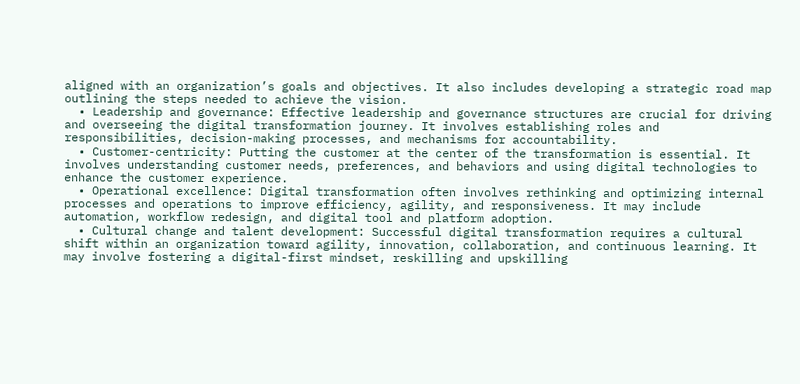aligned with an organization’s goals and objectives. It also includes developing a strategic road map outlining the steps needed to achieve the vision.
  • Leadership and governance: Effective leadership and governance structures are crucial for driving and overseeing the digital transformation journey. It involves establishing roles and responsibilities, decision-making processes, and mechanisms for accountability.
  • Customer-centricity: Putting the customer at the center of the transformation is essential. It involves understanding customer needs, preferences, and behaviors and using digital technologies to enhance the customer experience.
  • Operational excellence: Digital transformation often involves rethinking and optimizing internal processes and operations to improve efficiency, agility, and responsiveness. It may include automation, workflow redesign, and digital tool and platform adoption.
  • Cultural change and talent development: Successful digital transformation requires a cultural shift within an organization toward agility, innovation, collaboration, and continuous learning. It may involve fostering a digital-first mindset, reskilling and upskilling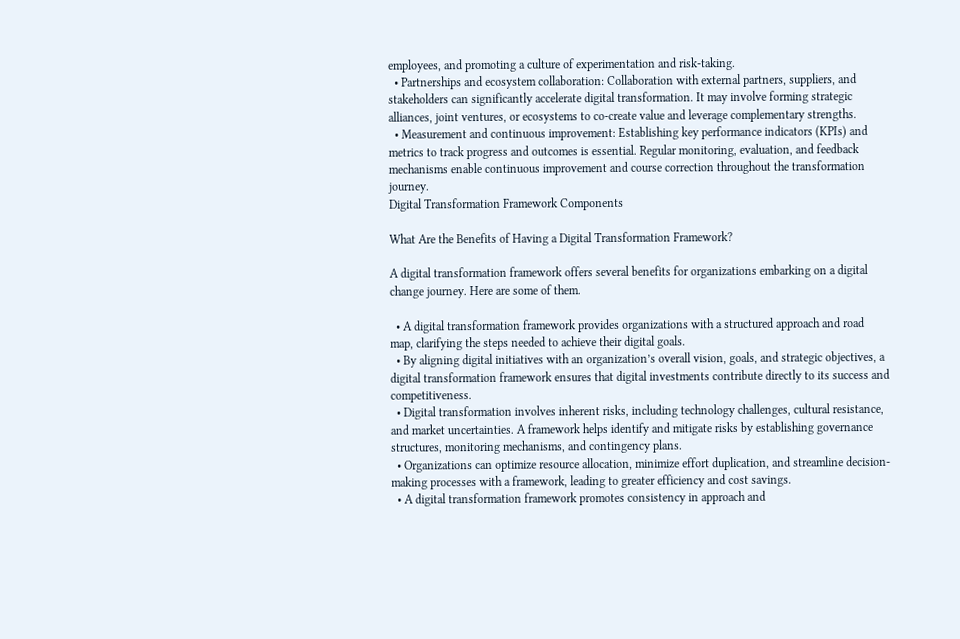employees, and promoting a culture of experimentation and risk-taking.
  • Partnerships and ecosystem collaboration: Collaboration with external partners, suppliers, and stakeholders can significantly accelerate digital transformation. It may involve forming strategic alliances, joint ventures, or ecosystems to co-create value and leverage complementary strengths.
  • Measurement and continuous improvement: Establishing key performance indicators (KPIs) and metrics to track progress and outcomes is essential. Regular monitoring, evaluation, and feedback mechanisms enable continuous improvement and course correction throughout the transformation journey.
Digital Transformation Framework Components

What Are the Benefits of Having a Digital Transformation Framework?

A digital transformation framework offers several benefits for organizations embarking on a digital change journey. Here are some of them.

  • A digital transformation framework provides organizations with a structured approach and road map, clarifying the steps needed to achieve their digital goals.
  • By aligning digital initiatives with an organization’s overall vision, goals, and strategic objectives, a digital transformation framework ensures that digital investments contribute directly to its success and competitiveness.
  • Digital transformation involves inherent risks, including technology challenges, cultural resistance, and market uncertainties. A framework helps identify and mitigate risks by establishing governance structures, monitoring mechanisms, and contingency plans.
  • Organizations can optimize resource allocation, minimize effort duplication, and streamline decision-making processes with a framework, leading to greater efficiency and cost savings.
  • A digital transformation framework promotes consistency in approach and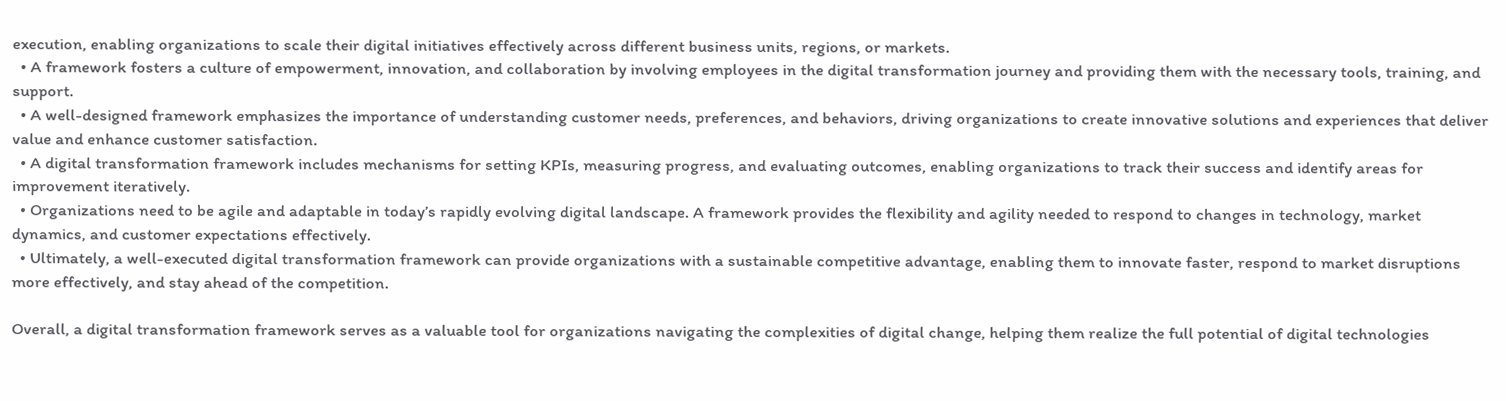execution, enabling organizations to scale their digital initiatives effectively across different business units, regions, or markets.
  • A framework fosters a culture of empowerment, innovation, and collaboration by involving employees in the digital transformation journey and providing them with the necessary tools, training, and support.
  • A well-designed framework emphasizes the importance of understanding customer needs, preferences, and behaviors, driving organizations to create innovative solutions and experiences that deliver value and enhance customer satisfaction.
  • A digital transformation framework includes mechanisms for setting KPIs, measuring progress, and evaluating outcomes, enabling organizations to track their success and identify areas for improvement iteratively.
  • Organizations need to be agile and adaptable in today’s rapidly evolving digital landscape. A framework provides the flexibility and agility needed to respond to changes in technology, market dynamics, and customer expectations effectively.
  • Ultimately, a well-executed digital transformation framework can provide organizations with a sustainable competitive advantage, enabling them to innovate faster, respond to market disruptions more effectively, and stay ahead of the competition.

Overall, a digital transformation framework serves as a valuable tool for organizations navigating the complexities of digital change, helping them realize the full potential of digital technologies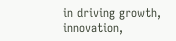in driving growth, innovation,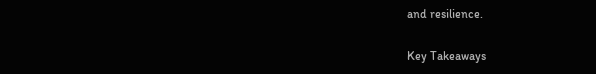and resilience.

Key Takeaways